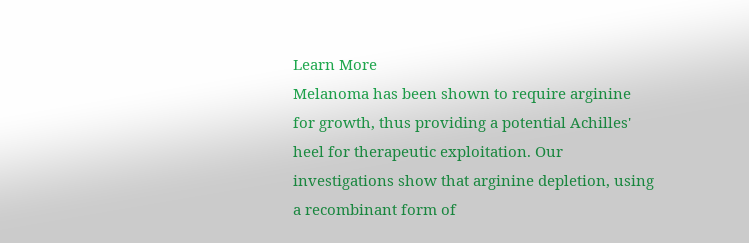Learn More
Melanoma has been shown to require arginine for growth, thus providing a potential Achilles' heel for therapeutic exploitation. Our investigations show that arginine depletion, using a recombinant form of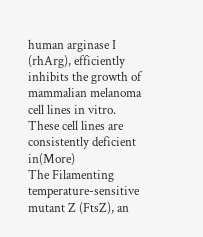human arginase I (rhArg), efficiently inhibits the growth of mammalian melanoma cell lines in vitro. These cell lines are consistently deficient in(More)
The Filamenting temperature-sensitive mutant Z (FtsZ), an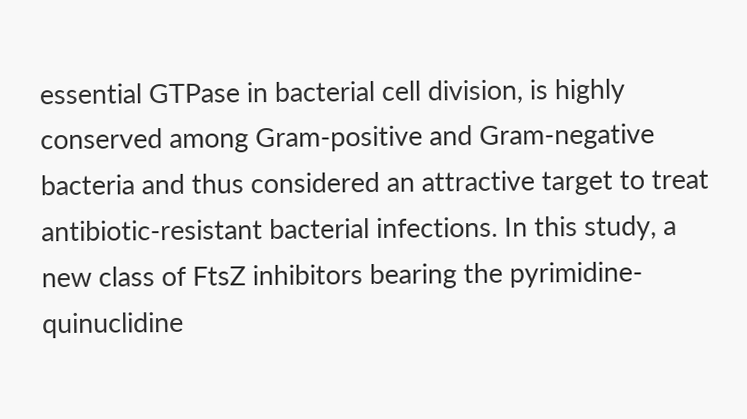essential GTPase in bacterial cell division, is highly conserved among Gram-positive and Gram-negative bacteria and thus considered an attractive target to treat antibiotic-resistant bacterial infections. In this study, a new class of FtsZ inhibitors bearing the pyrimidine-quinuclidine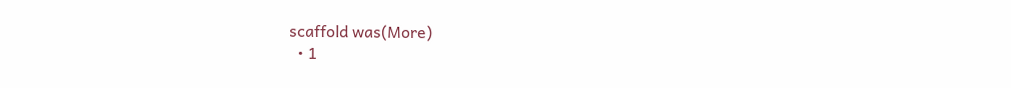scaffold was(More)
  • 1